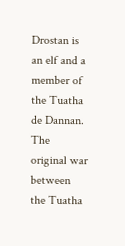Drostan is an elf and a member of the Tuatha de Dannan. The original war between the Tuatha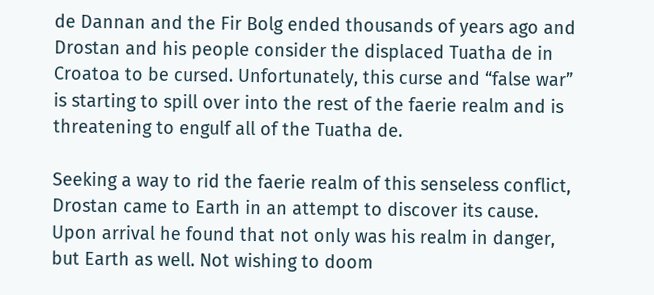de Dannan and the Fir Bolg ended thousands of years ago and Drostan and his people consider the displaced Tuatha de in Croatoa to be cursed. Unfortunately, this curse and “false war” is starting to spill over into the rest of the faerie realm and is threatening to engulf all of the Tuatha de.

Seeking a way to rid the faerie realm of this senseless conflict, Drostan came to Earth in an attempt to discover its cause. Upon arrival he found that not only was his realm in danger, but Earth as well. Not wishing to doom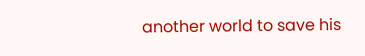another world to save his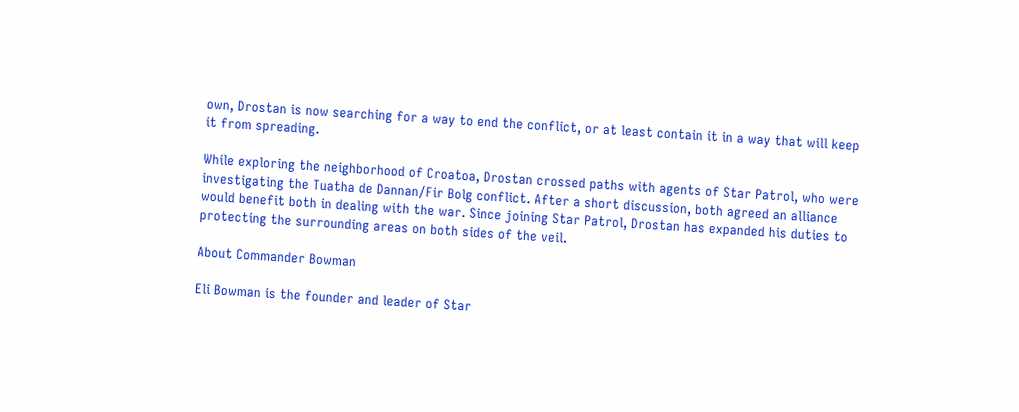own, Drostan is now searching for a way to end the conflict, or at least contain it in a way that will keep it from spreading.

While exploring the neighborhood of Croatoa, Drostan crossed paths with agents of Star Patrol, who were investigating the Tuatha de Dannan/Fir Bolg conflict. After a short discussion, both agreed an alliance would benefit both in dealing with the war. Since joining Star Patrol, Drostan has expanded his duties to protecting the surrounding areas on both sides of the veil.

About Commander Bowman

Eli Bowman is the founder and leader of Star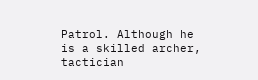Patrol. Although he is a skilled archer, tactician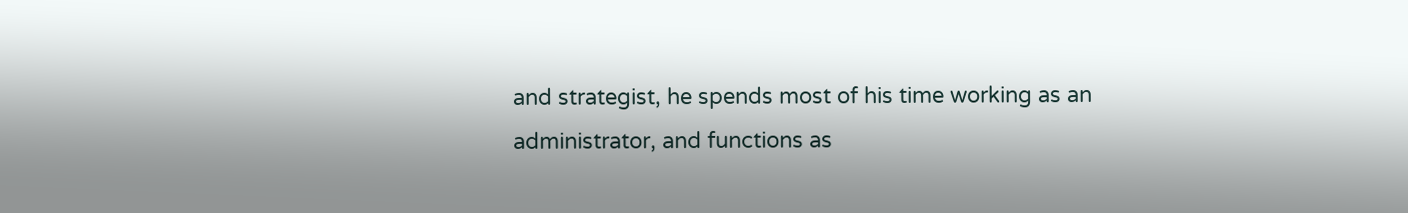and strategist, he spends most of his time working as an administrator, and functions as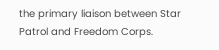the primary liaison between Star Patrol and Freedom Corps.